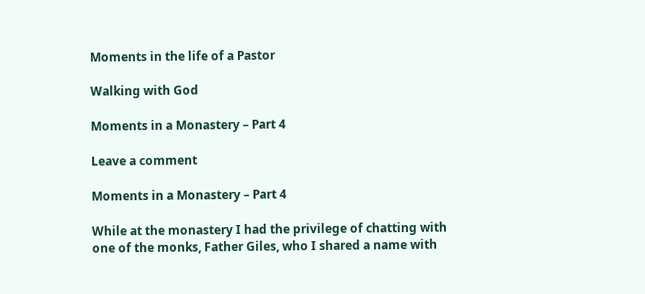Moments in the life of a Pastor

Walking with God

Moments in a Monastery – Part 4

Leave a comment

Moments in a Monastery – Part 4

While at the monastery I had the privilege of chatting with one of the monks, Father Giles, who I shared a name with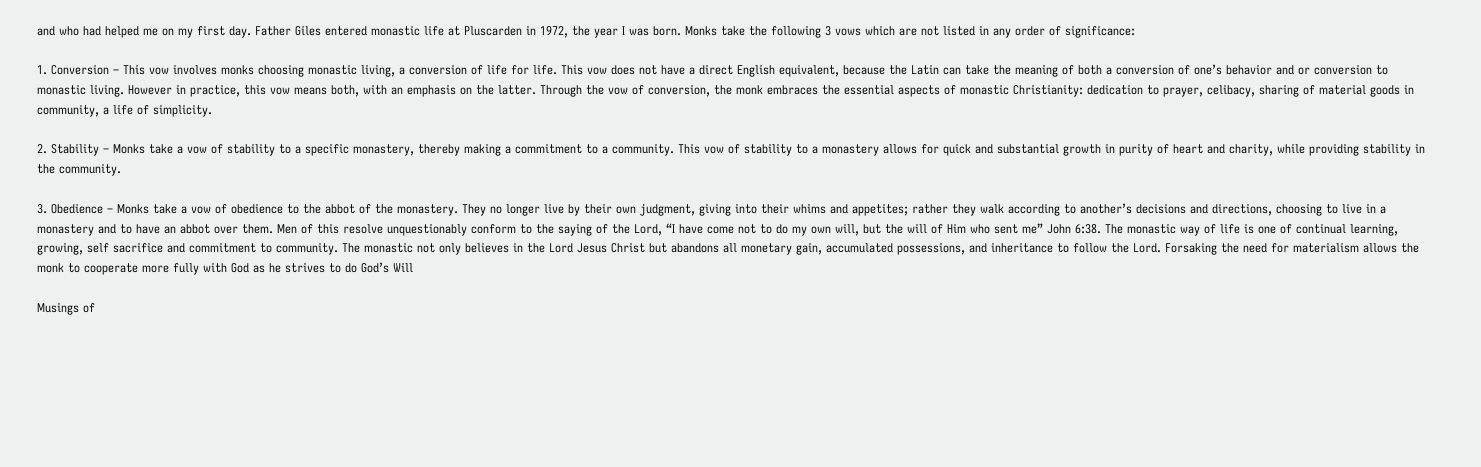and who had helped me on my first day. Father Giles entered monastic life at Pluscarden in 1972, the year I was born. Monks take the following 3 vows which are not listed in any order of significance:

1. Conversion – This vow involves monks choosing monastic living, a conversion of life for life. This vow does not have a direct English equivalent, because the Latin can take the meaning of both a conversion of one’s behavior and or conversion to monastic living. However in practice, this vow means both, with an emphasis on the latter. Through the vow of conversion, the monk embraces the essential aspects of monastic Christianity: dedication to prayer, celibacy, sharing of material goods in community, a life of simplicity.

2. Stability – Monks take a vow of stability to a specific monastery, thereby making a commitment to a community. This vow of stability to a monastery allows for quick and substantial growth in purity of heart and charity, while providing stability in the community.

3. Obedience – Monks take a vow of obedience to the abbot of the monastery. They no longer live by their own judgment, giving into their whims and appetites; rather they walk according to another’s decisions and directions, choosing to live in a monastery and to have an abbot over them. Men of this resolve unquestionably conform to the saying of the Lord, “I have come not to do my own will, but the will of Him who sent me” John 6:38. The monastic way of life is one of continual learning, growing, self sacrifice and commitment to community. The monastic not only believes in the Lord Jesus Christ but abandons all monetary gain, accumulated possessions, and inheritance to follow the Lord. Forsaking the need for materialism allows the monk to cooperate more fully with God as he strives to do God’s Will

Musings of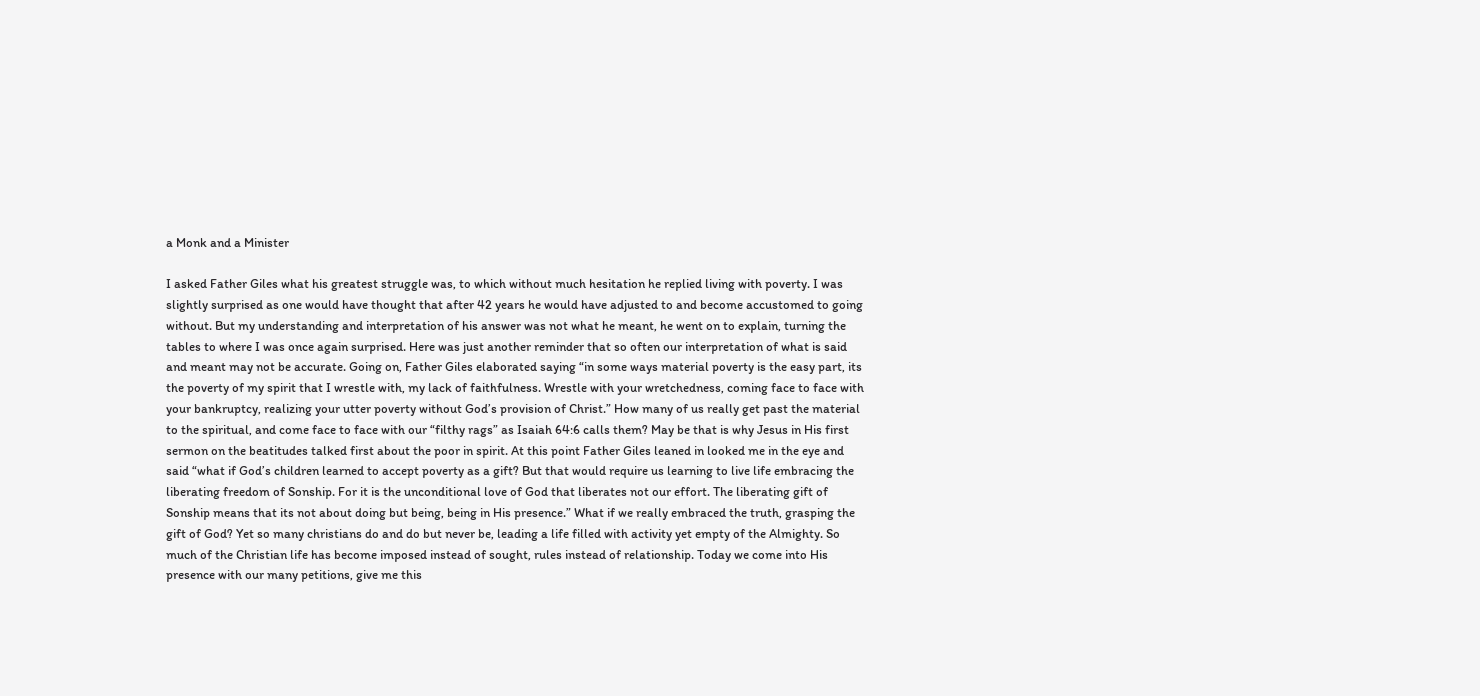a Monk and a Minister

I asked Father Giles what his greatest struggle was, to which without much hesitation he replied living with poverty. I was slightly surprised as one would have thought that after 42 years he would have adjusted to and become accustomed to going without. But my understanding and interpretation of his answer was not what he meant, he went on to explain, turning the tables to where I was once again surprised. Here was just another reminder that so often our interpretation of what is said and meant may not be accurate. Going on, Father Giles elaborated saying “in some ways material poverty is the easy part, its the poverty of my spirit that I wrestle with, my lack of faithfulness. Wrestle with your wretchedness, coming face to face with your bankruptcy, realizing your utter poverty without God’s provision of Christ.” How many of us really get past the material to the spiritual, and come face to face with our “filthy rags” as Isaiah 64:6 calls them? May be that is why Jesus in His first sermon on the beatitudes talked first about the poor in spirit. At this point Father Giles leaned in looked me in the eye and said “what if God’s children learned to accept poverty as a gift? But that would require us learning to live life embracing the liberating freedom of Sonship. For it is the unconditional love of God that liberates not our effort. The liberating gift of Sonship means that its not about doing but being, being in His presence.” What if we really embraced the truth, grasping the gift of God? Yet so many christians do and do but never be, leading a life filled with activity yet empty of the Almighty. So much of the Christian life has become imposed instead of sought, rules instead of relationship. Today we come into His presence with our many petitions, give me this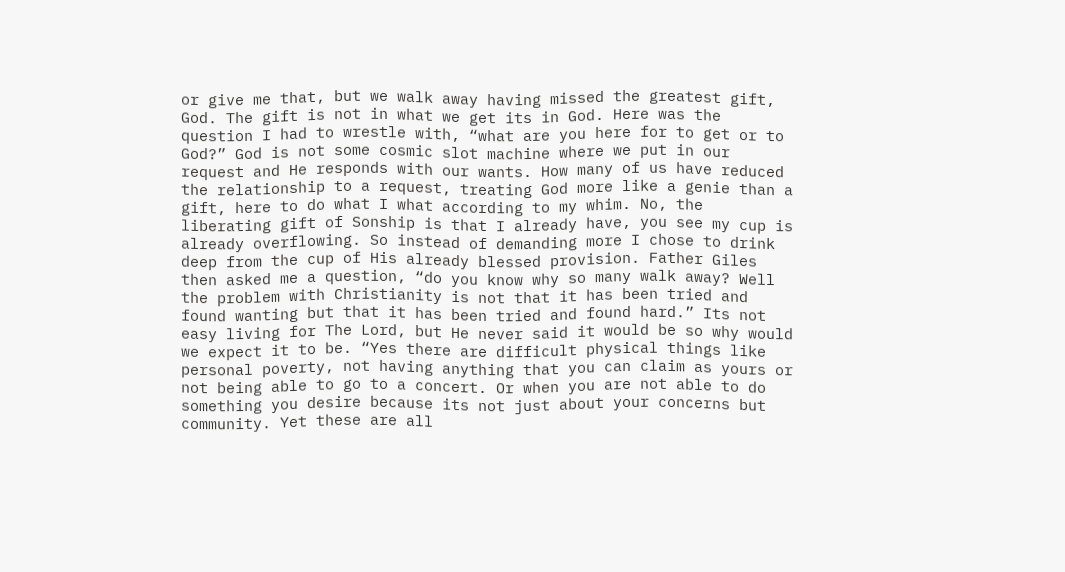or give me that, but we walk away having missed the greatest gift, God. The gift is not in what we get its in God. Here was the question I had to wrestle with, “what are you here for to get or to God?” God is not some cosmic slot machine where we put in our request and He responds with our wants. How many of us have reduced the relationship to a request, treating God more like a genie than a gift, here to do what I what according to my whim. No, the liberating gift of Sonship is that I already have, you see my cup is already overflowing. So instead of demanding more I chose to drink deep from the cup of His already blessed provision. Father Giles then asked me a question, “do you know why so many walk away? Well the problem with Christianity is not that it has been tried and found wanting but that it has been tried and found hard.” Its not easy living for The Lord, but He never said it would be so why would we expect it to be. “Yes there are difficult physical things like personal poverty, not having anything that you can claim as yours or not being able to go to a concert. Or when you are not able to do something you desire because its not just about your concerns but community. Yet these are all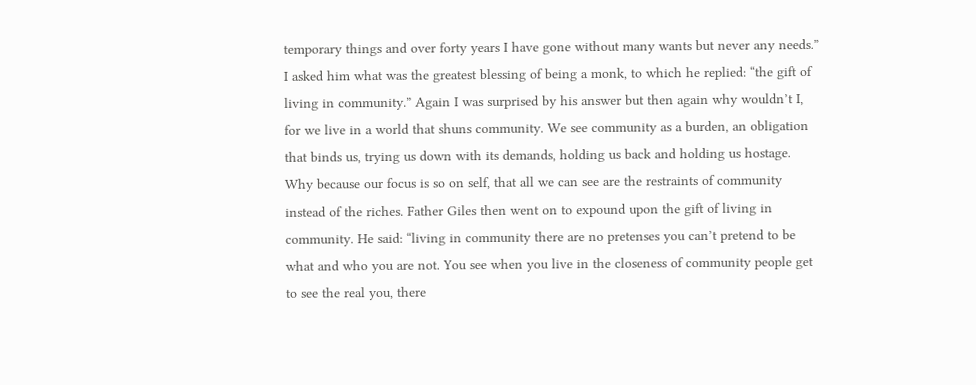temporary things and over forty years I have gone without many wants but never any needs.” I asked him what was the greatest blessing of being a monk, to which he replied: “the gift of living in community.” Again I was surprised by his answer but then again why wouldn’t I, for we live in a world that shuns community. We see community as a burden, an obligation that binds us, trying us down with its demands, holding us back and holding us hostage. Why because our focus is so on self, that all we can see are the restraints of community instead of the riches. Father Giles then went on to expound upon the gift of living in community. He said: “living in community there are no pretenses you can’t pretend to be what and who you are not. You see when you live in the closeness of community people get to see the real you, there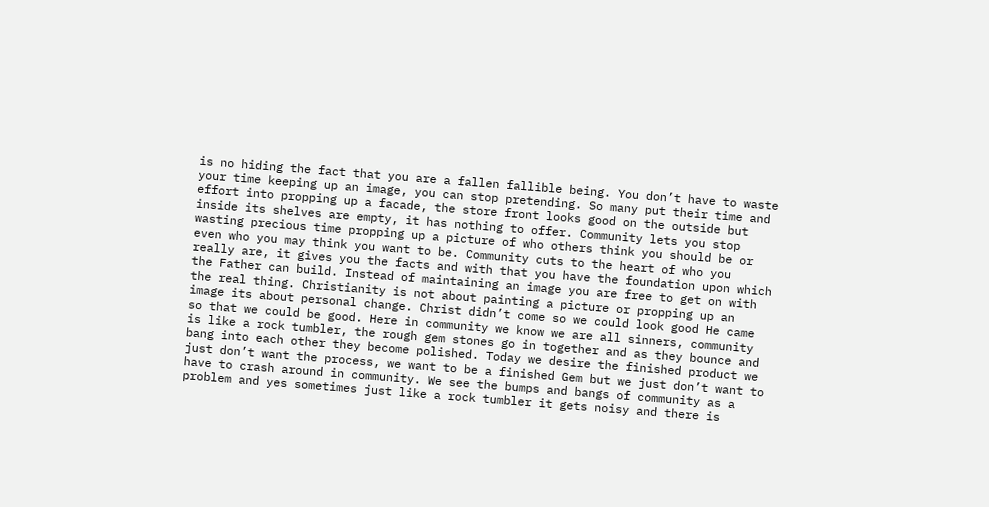is no hiding the fact that you are a fallen fallible being. You don’t have to waste your time keeping up an image, you can stop pretending. So many put their time and effort into propping up a facade, the store front looks good on the outside but inside its shelves are empty, it has nothing to offer. Community lets you stop wasting precious time propping up a picture of who others think you should be or even who you may think you want to be. Community cuts to the heart of who you really are, it gives you the facts and with that you have the foundation upon which the Father can build. Instead of maintaining an image you are free to get on with the real thing. Christianity is not about painting a picture or propping up an image its about personal change. Christ didn’t come so we could look good He came so that we could be good. Here in community we know we are all sinners, community is like a rock tumbler, the rough gem stones go in together and as they bounce and bang into each other they become polished. Today we desire the finished product we just don’t want the process, we want to be a finished Gem but we just don’t want to have to crash around in community. We see the bumps and bangs of community as a problem and yes sometimes just like a rock tumbler it gets noisy and there is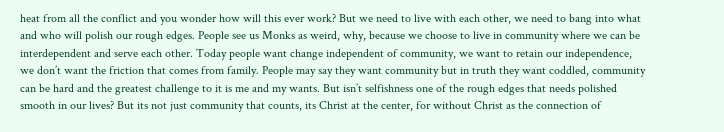heat from all the conflict and you wonder how will this ever work? But we need to live with each other, we need to bang into what and who will polish our rough edges. People see us Monks as weird, why, because we choose to live in community where we can be interdependent and serve each other. Today people want change independent of community, we want to retain our independence, we don’t want the friction that comes from family. People may say they want community but in truth they want coddled, community can be hard and the greatest challenge to it is me and my wants. But isn’t selfishness one of the rough edges that needs polished smooth in our lives? But its not just community that counts, its Christ at the center, for without Christ as the connection of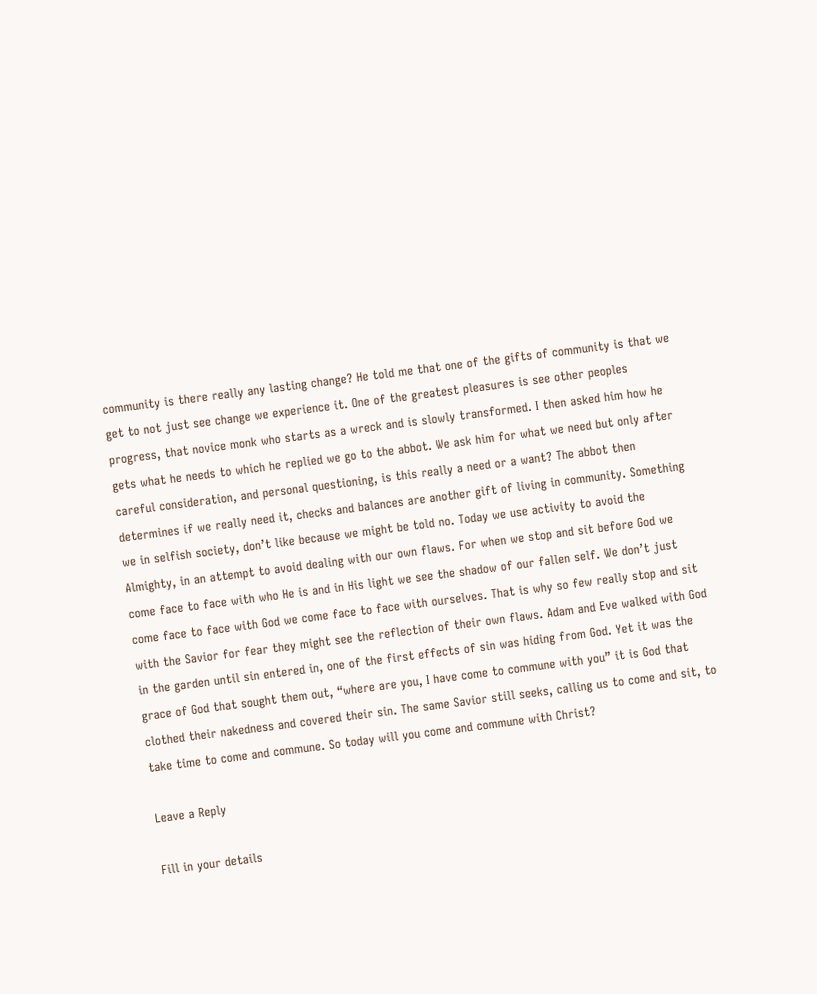community is there really any lasting change? He told me that one of the gifts of community is that we get to not just see change we experience it. One of the greatest pleasures is see other peoples progress, that novice monk who starts as a wreck and is slowly transformed. I then asked him how he gets what he needs to which he replied we go to the abbot. We ask him for what we need but only after careful consideration, and personal questioning, is this really a need or a want? The abbot then determines if we really need it, checks and balances are another gift of living in community. Something we in selfish society, don’t like because we might be told no. Today we use activity to avoid the Almighty, in an attempt to avoid dealing with our own flaws. For when we stop and sit before God we come face to face with who He is and in His light we see the shadow of our fallen self. We don’t just come face to face with God we come face to face with ourselves. That is why so few really stop and sit with the Savior for fear they might see the reflection of their own flaws. Adam and Eve walked with God in the garden until sin entered in, one of the first effects of sin was hiding from God. Yet it was the grace of God that sought them out, “where are you, I have come to commune with you” it is God that clothed their nakedness and covered their sin. The same Savior still seeks, calling us to come and sit, to take time to come and commune. So today will you come and commune with Christ?

Leave a Reply

Fill in your details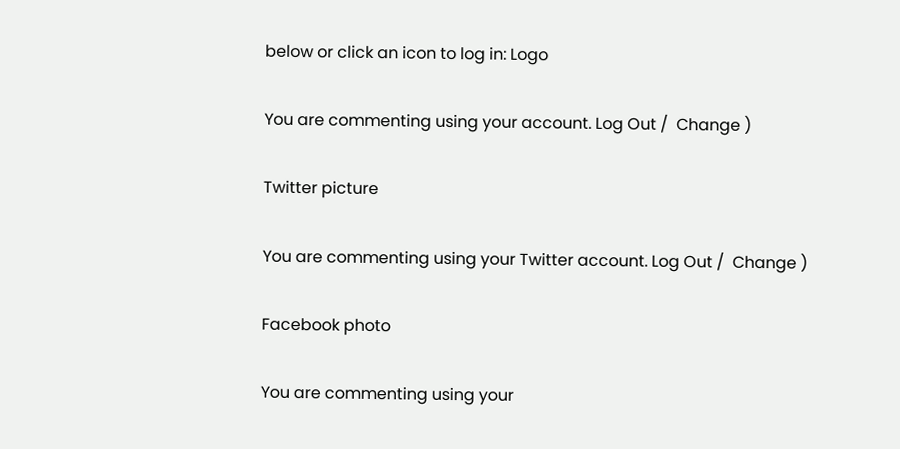below or click an icon to log in: Logo

You are commenting using your account. Log Out /  Change )

Twitter picture

You are commenting using your Twitter account. Log Out /  Change )

Facebook photo

You are commenting using your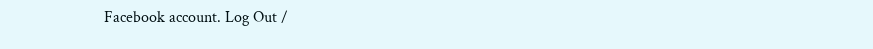Facebook account. Log Out /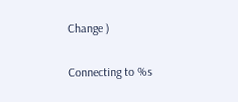Change )

Connecting to %s